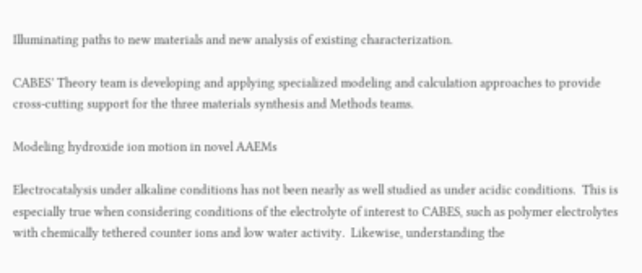Illuminating paths to new materials and new analysis of existing characterization.

CABES’ Theory team is developing and applying specialized modeling and calculation approaches to provide cross-cutting support for the three materials synthesis and Methods teams.

Modeling hydroxide ion motion in novel AAEMs

Electrocatalysis under alkaline conditions has not been nearly as well studied as under acidic conditions.  This is especially true when considering conditions of the electrolyte of interest to CABES, such as polymer electrolytes with chemically tethered counter ions and low water activity.  Likewise, understanding the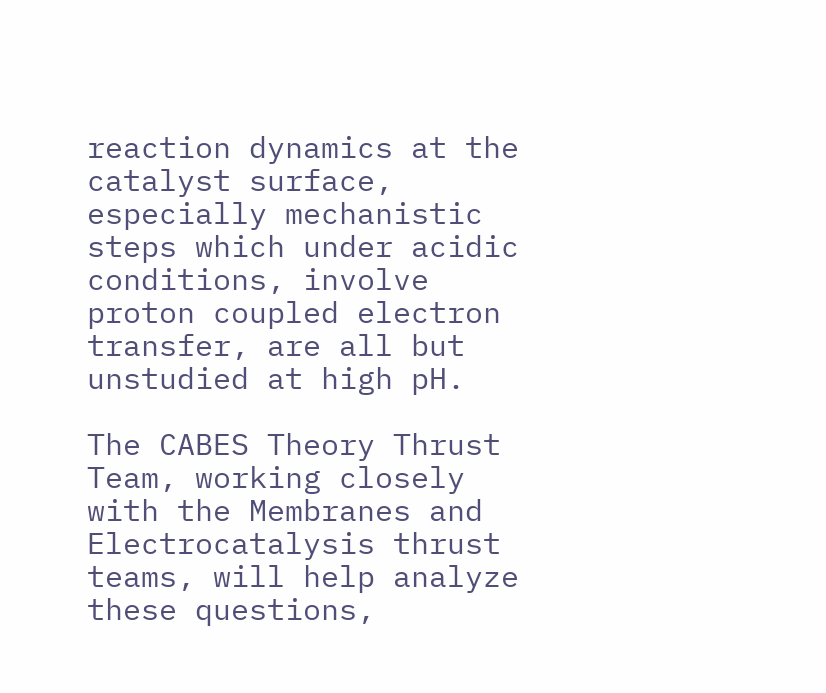reaction dynamics at the catalyst surface, especially mechanistic steps which under acidic conditions, involve proton coupled electron transfer, are all but unstudied at high pH.

The CABES Theory Thrust Team, working closely with the Membranes and Electrocatalysis thrust teams, will help analyze these questions,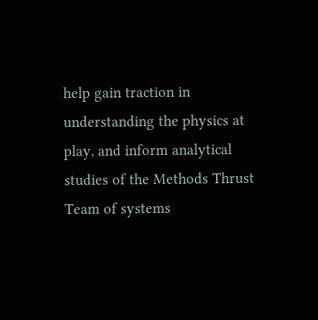help gain traction in understanding the physics at play, and inform analytical studies of the Methods Thrust Team of systems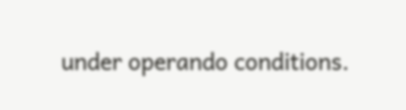under operando conditions.